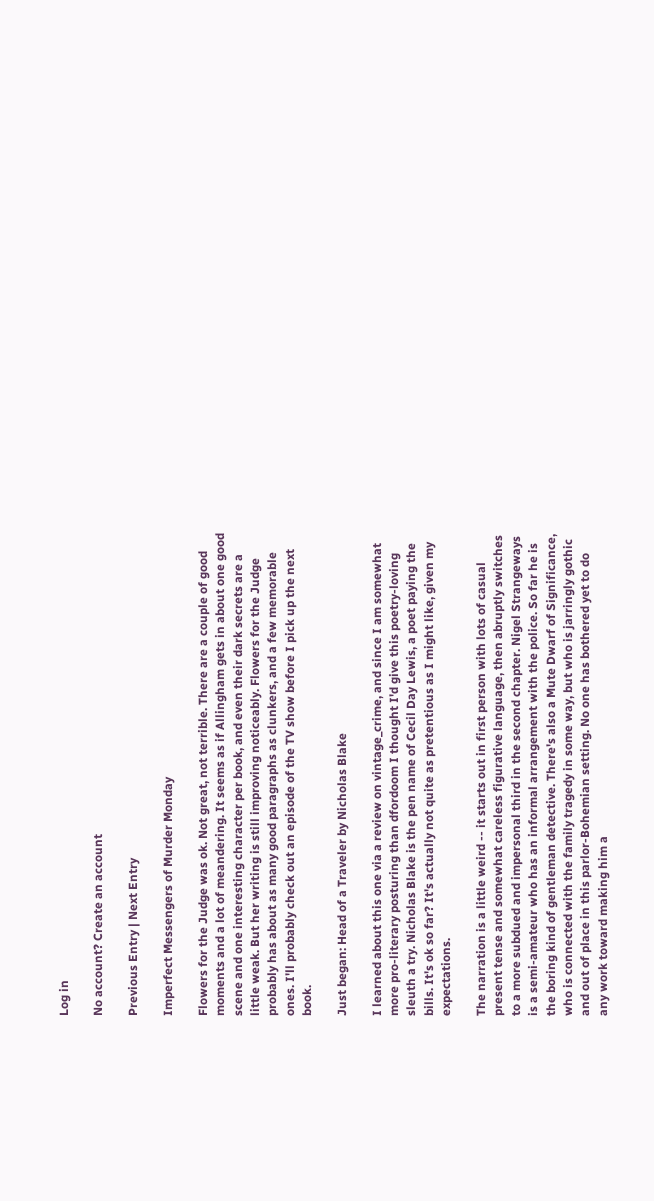Log in

No account? Create an account

Previous Entry | Next Entry

Imperfect Messengers of Murder Monday

Flowers for the Judge was ok. Not great, not terrible. There are a couple of good moments and a lot of meandering. It seems as if Allingham gets in about one good scene and one interesting character per book, and even their dark secrets are a little weak. But her writing is still improving noticeably. Flowers for the Judge probably has about as many good paragraphs as clunkers, and a few memorable ones. I'll probably check out an episode of the TV show before I pick up the next book.

Just began: Head of a Traveler by Nicholas Blake

I learned about this one via a review on vintage_crime, and since I am somewhat more pro-literary posturing than dfordoom I thought I'd give this poetry-loving sleuth a try. Nicholas Blake is the pen name of Cecil Day Lewis, a poet paying the bills. It's ok so far? It's actually not quite as pretentious as I might like, given my expectations.

The narration is a little weird -- it starts out in first person with lots of casual present tense and somewhat careless figurative language, then abruptly switches to a more subdued and impersonal third in the second chapter. Nigel Strangeways is a semi-amateur who has an informal arrangement with the police. So far he is the boring kind of gentleman detective. There's also a Mute Dwarf of Significance, who is connected with the family tragedy in some way, but who is jarringly gothic and out of place in this parlor-Bohemian setting. No one has bothered yet to do any work toward making him a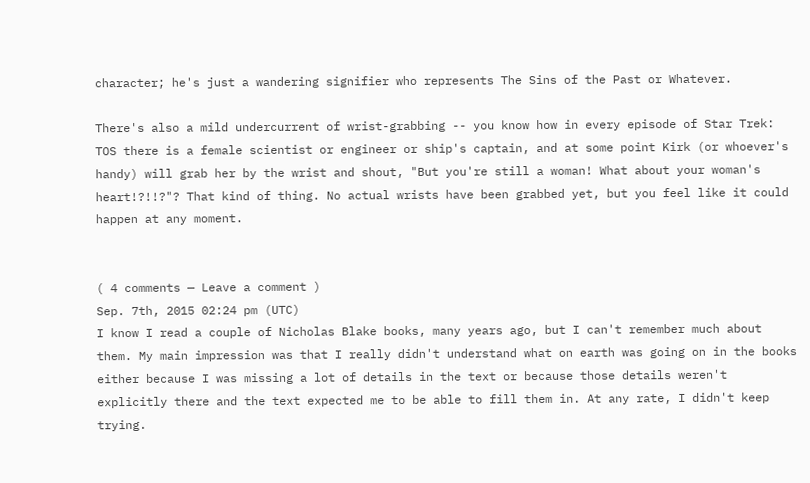character; he's just a wandering signifier who represents The Sins of the Past or Whatever.

There's also a mild undercurrent of wrist-grabbing -- you know how in every episode of Star Trek: TOS there is a female scientist or engineer or ship's captain, and at some point Kirk (or whoever's handy) will grab her by the wrist and shout, "But you're still a woman! What about your woman's heart!?!!?"? That kind of thing. No actual wrists have been grabbed yet, but you feel like it could happen at any moment.


( 4 comments — Leave a comment )
Sep. 7th, 2015 02:24 pm (UTC)
I know I read a couple of Nicholas Blake books, many years ago, but I can't remember much about them. My main impression was that I really didn't understand what on earth was going on in the books either because I was missing a lot of details in the text or because those details weren't explicitly there and the text expected me to be able to fill them in. At any rate, I didn't keep trying.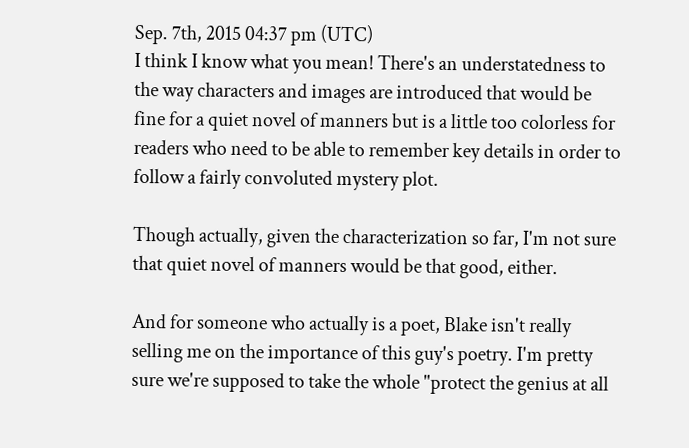Sep. 7th, 2015 04:37 pm (UTC)
I think I know what you mean! There's an understatedness to the way characters and images are introduced that would be fine for a quiet novel of manners but is a little too colorless for readers who need to be able to remember key details in order to follow a fairly convoluted mystery plot.

Though actually, given the characterization so far, I'm not sure that quiet novel of manners would be that good, either.

And for someone who actually is a poet, Blake isn't really selling me on the importance of this guy's poetry. I'm pretty sure we're supposed to take the whole "protect the genius at all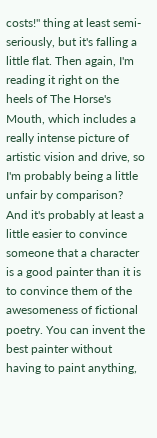costs!" thing at least semi-seriously, but it's falling a little flat. Then again, I'm reading it right on the heels of The Horse's Mouth, which includes a really intense picture of artistic vision and drive, so I'm probably being a little unfair by comparison? And it's probably at least a little easier to convince someone that a character is a good painter than it is to convince them of the awesomeness of fictional poetry. You can invent the best painter without having to paint anything,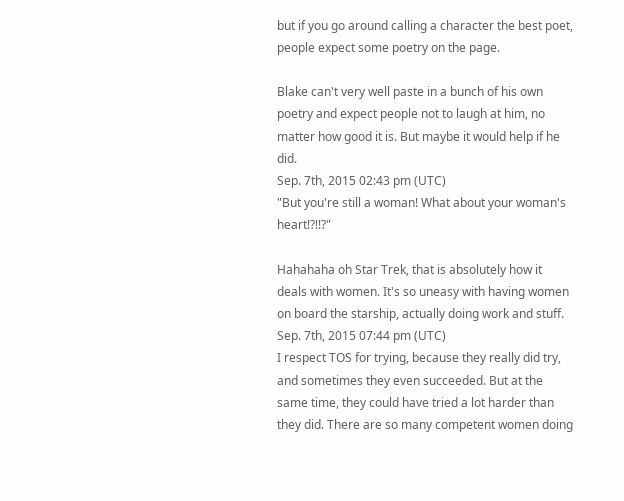but if you go around calling a character the best poet, people expect some poetry on the page.

Blake can't very well paste in a bunch of his own poetry and expect people not to laugh at him, no matter how good it is. But maybe it would help if he did.
Sep. 7th, 2015 02:43 pm (UTC)
"But you're still a woman! What about your woman's heart!?!!?"

Hahahaha oh Star Trek, that is absolutely how it deals with women. It's so uneasy with having women on board the starship, actually doing work and stuff.
Sep. 7th, 2015 07:44 pm (UTC)
I respect TOS for trying, because they really did try, and sometimes they even succeeded. But at the same time, they could have tried a lot harder than they did. There are so many competent women doing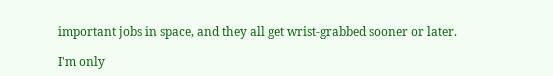important jobs in space, and they all get wrist-grabbed sooner or later.

I'm only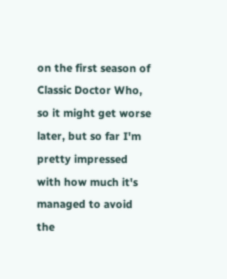on the first season of Classic Doctor Who, so it might get worse later, but so far I'm pretty impressed with how much it's managed to avoid the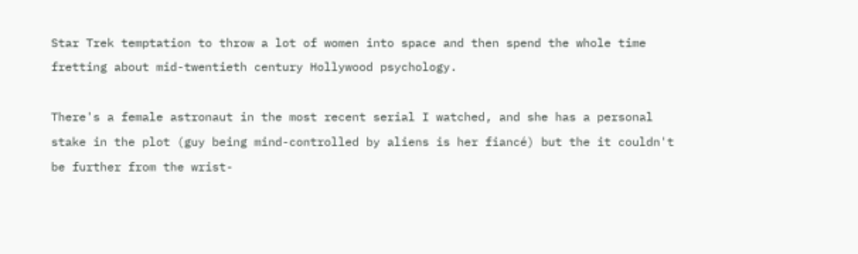Star Trek temptation to throw a lot of women into space and then spend the whole time fretting about mid-twentieth century Hollywood psychology.

There's a female astronaut in the most recent serial I watched, and she has a personal stake in the plot (guy being mind-controlled by aliens is her fiancé) but the it couldn't be further from the wrist-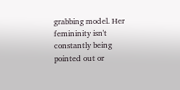grabbing model. Her femininity isn't constantly being pointed out or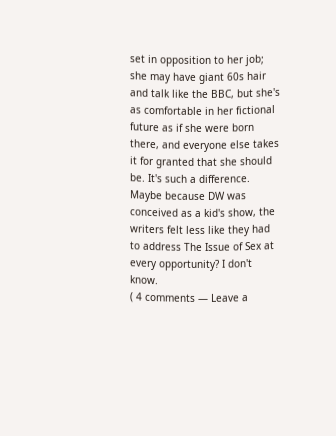set in opposition to her job; she may have giant 60s hair and talk like the BBC, but she's as comfortable in her fictional future as if she were born there, and everyone else takes it for granted that she should be. It's such a difference. Maybe because DW was conceived as a kid's show, the writers felt less like they had to address The Issue of Sex at every opportunity? I don't know.
( 4 comments — Leave a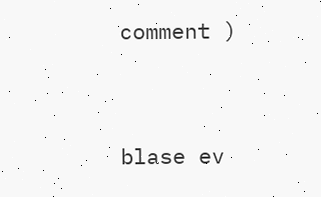comment )


blase ev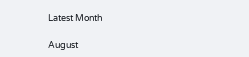Latest Month

August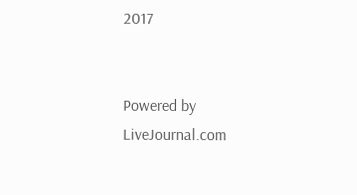2017


Powered by LiveJournal.com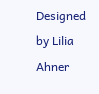Designed by Lilia Ahner